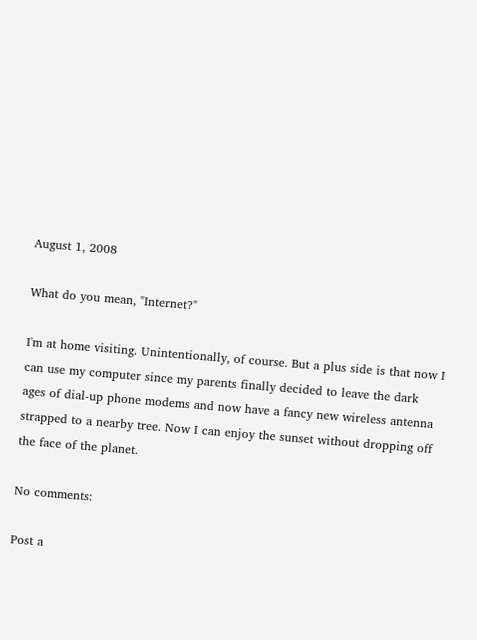August 1, 2008

What do you mean, "Internet?"

I'm at home visiting. Unintentionally, of course. But a plus side is that now I can use my computer since my parents finally decided to leave the dark ages of dial-up phone modems and now have a fancy new wireless antenna strapped to a nearby tree. Now I can enjoy the sunset without dropping off the face of the planet.

No comments:

Post a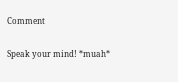Comment

Speak your mind! *muah*